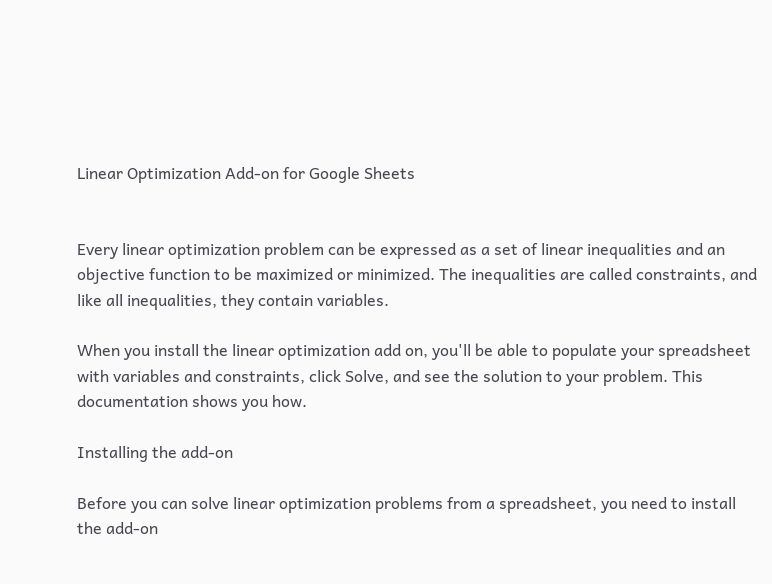Linear Optimization Add-on for Google Sheets


Every linear optimization problem can be expressed as a set of linear inequalities and an objective function to be maximized or minimized. The inequalities are called constraints, and like all inequalities, they contain variables.

When you install the linear optimization add on, you'll be able to populate your spreadsheet with variables and constraints, click Solve, and see the solution to your problem. This documentation shows you how.

Installing the add-on

Before you can solve linear optimization problems from a spreadsheet, you need to install the add-on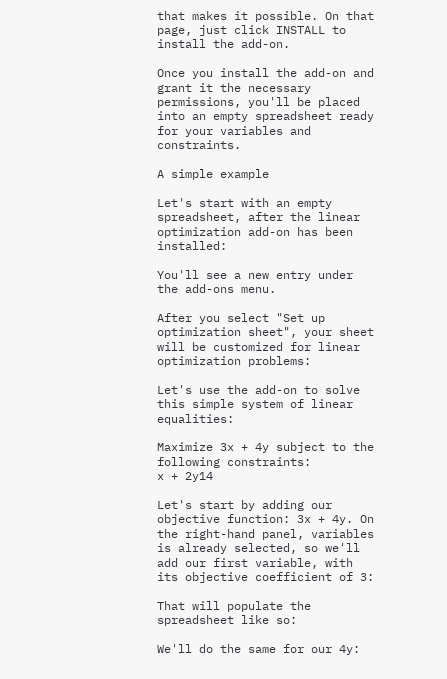that makes it possible. On that page, just click INSTALL to install the add-on.

Once you install the add-on and grant it the necessary permissions, you'll be placed into an empty spreadsheet ready for your variables and constraints.

A simple example

Let's start with an empty spreadsheet, after the linear optimization add-on has been installed:

You'll see a new entry under the add-ons menu.

After you select "Set up optimization sheet", your sheet will be customized for linear optimization problems:

Let's use the add-on to solve this simple system of linear equalities:

Maximize 3x + 4y subject to the following constraints:
x + 2y14

Let's start by adding our objective function: 3x + 4y. On the right-hand panel, variables is already selected, so we'll add our first variable, with its objective coefficient of 3:

That will populate the spreadsheet like so:

We'll do the same for our 4y: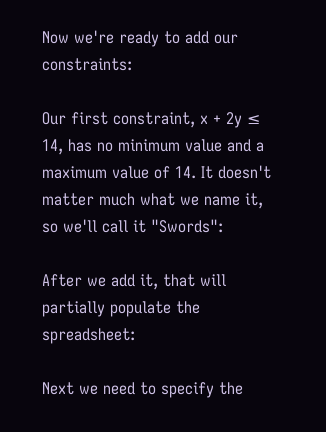Now we're ready to add our constraints:

Our first constraint, x + 2y ≤ 14, has no minimum value and a maximum value of 14. It doesn't matter much what we name it, so we'll call it "Swords":

After we add it, that will partially populate the spreadsheet:

Next we need to specify the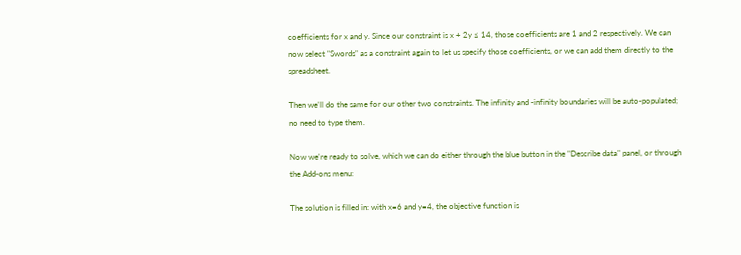coefficients for x and y. Since our constraint is x + 2y ≤ 14, those coefficients are 1 and 2 respectively. We can now select "Swords" as a constraint again to let us specify those coefficients, or we can add them directly to the spreadsheet.

Then we'll do the same for our other two constraints. The infinity and -infinity boundaries will be auto-populated; no need to type them.

Now we're ready to solve, which we can do either through the blue button in the "Describe data" panel, or through the Add-ons menu:

The solution is filled in: with x=6 and y=4, the objective function is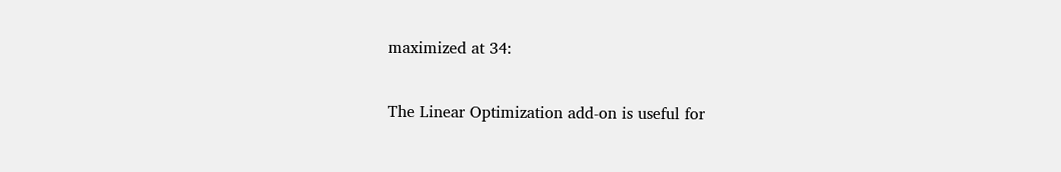maximized at 34:

The Linear Optimization add-on is useful for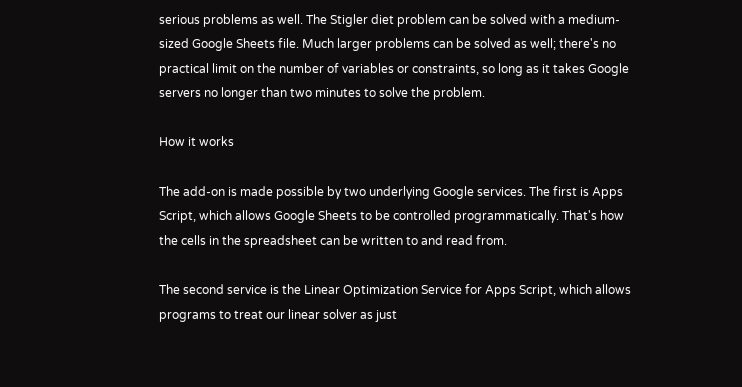serious problems as well. The Stigler diet problem can be solved with a medium-sized Google Sheets file. Much larger problems can be solved as well; there's no practical limit on the number of variables or constraints, so long as it takes Google servers no longer than two minutes to solve the problem.

How it works

The add-on is made possible by two underlying Google services. The first is Apps Script, which allows Google Sheets to be controlled programmatically. That's how the cells in the spreadsheet can be written to and read from.

The second service is the Linear Optimization Service for Apps Script, which allows programs to treat our linear solver as just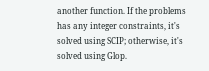another function. If the problems has any integer constraints, it's solved using SCIP; otherwise, it's solved using Glop.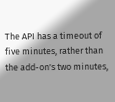The API has a timeout of five minutes, rather than the add-on's two minutes,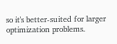so it's better-suited for larger optimization problems.